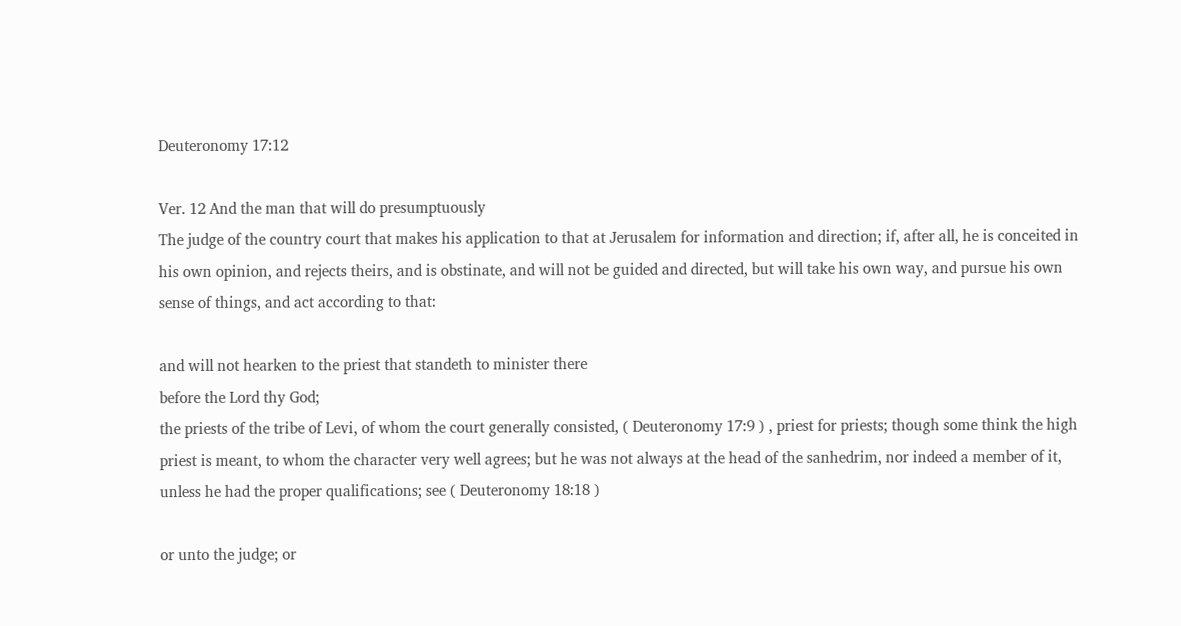Deuteronomy 17:12

Ver. 12 And the man that will do presumptuously
The judge of the country court that makes his application to that at Jerusalem for information and direction; if, after all, he is conceited in his own opinion, and rejects theirs, and is obstinate, and will not be guided and directed, but will take his own way, and pursue his own sense of things, and act according to that:

and will not hearken to the priest that standeth to minister there
before the Lord thy God;
the priests of the tribe of Levi, of whom the court generally consisted, ( Deuteronomy 17:9 ) , priest for priests; though some think the high priest is meant, to whom the character very well agrees; but he was not always at the head of the sanhedrim, nor indeed a member of it, unless he had the proper qualifications; see ( Deuteronomy 18:18 )

or unto the judge; or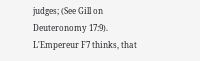judges; (See Gill on Deuteronomy 17:9). L'Empereur F7 thinks, that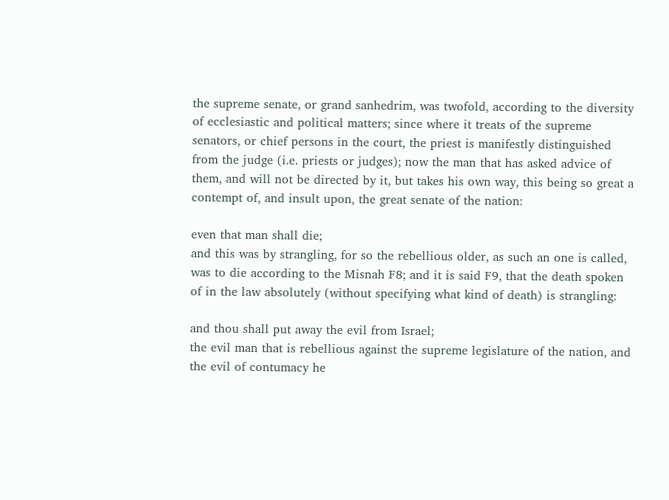the supreme senate, or grand sanhedrim, was twofold, according to the diversity of ecclesiastic and political matters; since where it treats of the supreme senators, or chief persons in the court, the priest is manifestly distinguished from the judge (i.e. priests or judges); now the man that has asked advice of them, and will not be directed by it, but takes his own way, this being so great a contempt of, and insult upon, the great senate of the nation:

even that man shall die;
and this was by strangling, for so the rebellious older, as such an one is called, was to die according to the Misnah F8; and it is said F9, that the death spoken of in the law absolutely (without specifying what kind of death) is strangling:

and thou shall put away the evil from Israel;
the evil man that is rebellious against the supreme legislature of the nation, and the evil of contumacy he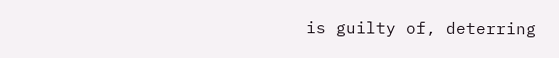is guilty of, deterring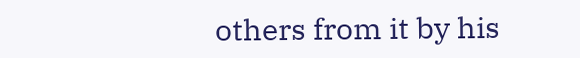others from it by his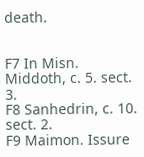death.


F7 In Misn. Middoth, c. 5. sect. 3.
F8 Sanhedrin, c. 10. sect. 2.
F9 Maimon. Issure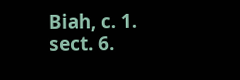Biah, c. 1. sect. 6.